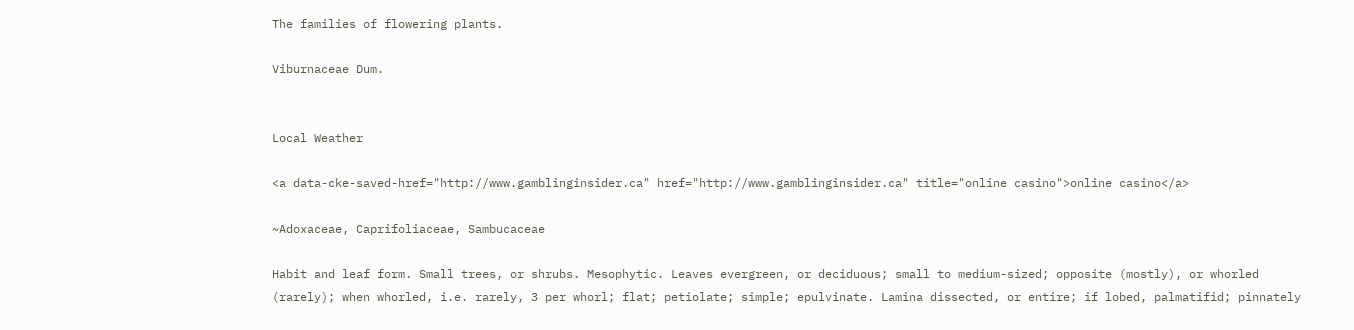The families of flowering plants.

Viburnaceae Dum.


Local Weather

<a data-cke-saved-href="http://www.gamblinginsider.ca" href="http://www.gamblinginsider.ca" title="online casino">online casino</a>

~Adoxaceae, Caprifoliaceae, Sambucaceae

Habit and leaf form. Small trees, or shrubs. Mesophytic. Leaves evergreen, or deciduous; small to medium-sized; opposite (mostly), or whorled (rarely); when whorled, i.e. rarely, 3 per whorl; flat; petiolate; simple; epulvinate. Lamina dissected, or entire; if lobed, palmatifid; pinnately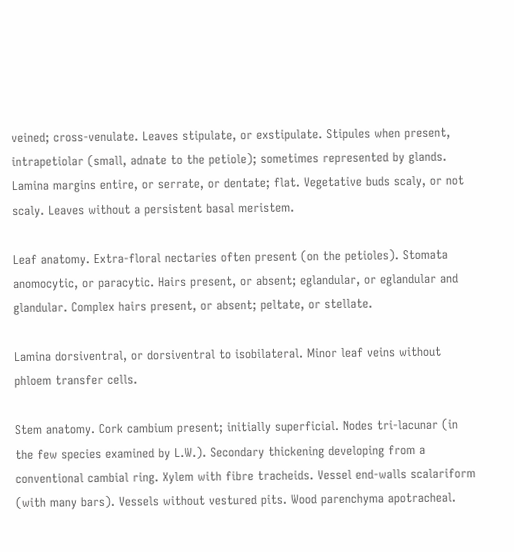veined; cross-venulate. Leaves stipulate, or exstipulate. Stipules when present, intrapetiolar (small, adnate to the petiole); sometimes represented by glands. Lamina margins entire, or serrate, or dentate; flat. Vegetative buds scaly, or not scaly. Leaves without a persistent basal meristem.

Leaf anatomy. Extra-floral nectaries often present (on the petioles). Stomata anomocytic, or paracytic. Hairs present, or absent; eglandular, or eglandular and glandular. Complex hairs present, or absent; peltate, or stellate.

Lamina dorsiventral, or dorsiventral to isobilateral. Minor leaf veins without phloem transfer cells.

Stem anatomy. Cork cambium present; initially superficial. Nodes tri-lacunar (in the few species examined by L.W.). Secondary thickening developing from a conventional cambial ring. Xylem with fibre tracheids. Vessel end-walls scalariform (with many bars). Vessels without vestured pits. Wood parenchyma apotracheal.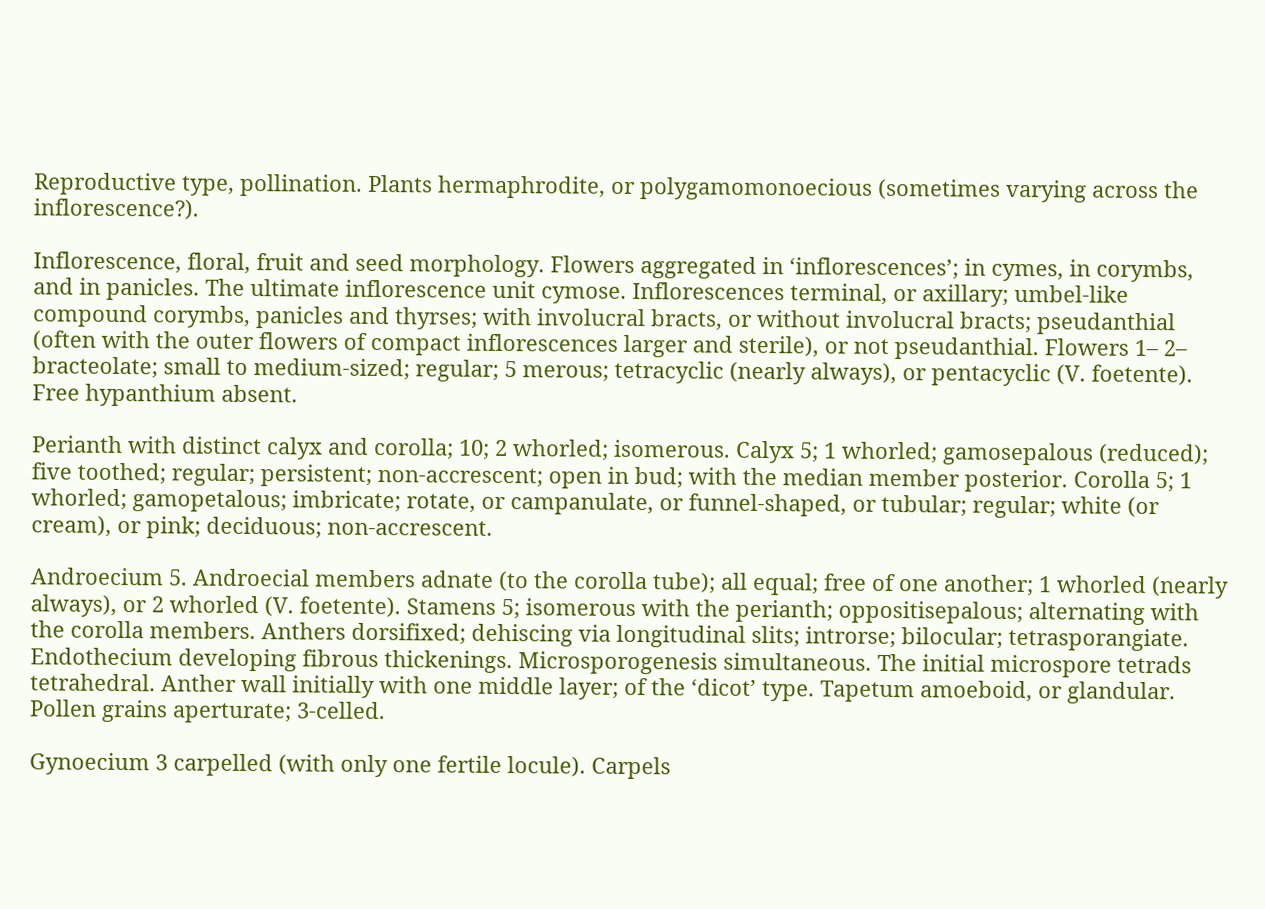Reproductive type, pollination. Plants hermaphrodite, or polygamomonoecious (sometimes varying across the inflorescence?).

Inflorescence, floral, fruit and seed morphology. Flowers aggregated in ‘inflorescences’; in cymes, in corymbs, and in panicles. The ultimate inflorescence unit cymose. Inflorescences terminal, or axillary; umbel-like compound corymbs, panicles and thyrses; with involucral bracts, or without involucral bracts; pseudanthial (often with the outer flowers of compact inflorescences larger and sterile), or not pseudanthial. Flowers 1– 2– bracteolate; small to medium-sized; regular; 5 merous; tetracyclic (nearly always), or pentacyclic (V. foetente). Free hypanthium absent.

Perianth with distinct calyx and corolla; 10; 2 whorled; isomerous. Calyx 5; 1 whorled; gamosepalous (reduced); five toothed; regular; persistent; non-accrescent; open in bud; with the median member posterior. Corolla 5; 1 whorled; gamopetalous; imbricate; rotate, or campanulate, or funnel-shaped, or tubular; regular; white (or cream), or pink; deciduous; non-accrescent.

Androecium 5. Androecial members adnate (to the corolla tube); all equal; free of one another; 1 whorled (nearly always), or 2 whorled (V. foetente). Stamens 5; isomerous with the perianth; oppositisepalous; alternating with the corolla members. Anthers dorsifixed; dehiscing via longitudinal slits; introrse; bilocular; tetrasporangiate. Endothecium developing fibrous thickenings. Microsporogenesis simultaneous. The initial microspore tetrads tetrahedral. Anther wall initially with one middle layer; of the ‘dicot’ type. Tapetum amoeboid, or glandular. Pollen grains aperturate; 3-celled.

Gynoecium 3 carpelled (with only one fertile locule). Carpels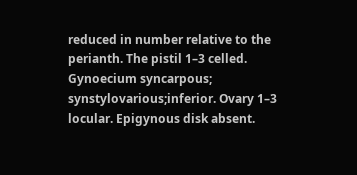reduced in number relative to the perianth. The pistil 1–3 celled. Gynoecium syncarpous; synstylovarious;inferior. Ovary 1–3 locular. Epigynous disk absent.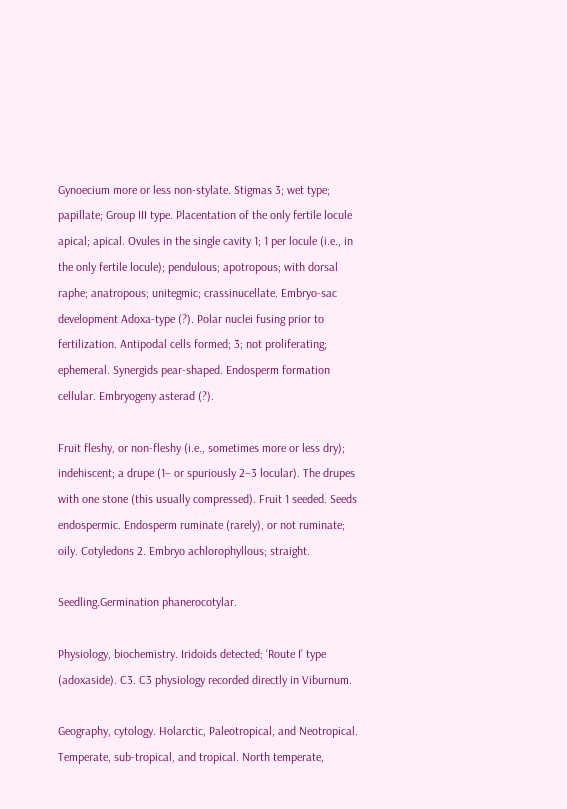Gynoecium more or less non-stylate. Stigmas 3; wet type; papillate; Group III type. Placentation of the only fertile locule apical; apical. Ovules in the single cavity 1; 1 per locule (i.e., in the only fertile locule); pendulous; apotropous; with dorsal raphe; anatropous; unitegmic; crassinucellate. Embryo-sac development Adoxa-type (?). Polar nuclei fusing prior to fertilization. Antipodal cells formed; 3; not proliferating; ephemeral. Synergids pear-shaped. Endosperm formation cellular. Embryogeny asterad (?).

Fruit fleshy, or non-fleshy (i.e., sometimes more or less dry); indehiscent; a drupe (1– or spuriously 2–3 locular). The drupes with one stone (this usually compressed). Fruit 1 seeded. Seeds endospermic. Endosperm ruminate (rarely), or not ruminate; oily. Cotyledons 2. Embryo achlorophyllous; straight.

Seedling.Germination phanerocotylar.

Physiology, biochemistry. Iridoids detected; ‘Route I’ type (adoxaside). C3. C3 physiology recorded directly in Viburnum.

Geography, cytology. Holarctic, Paleotropical, and Neotropical. Temperate, sub-tropical, and tropical. North temperate,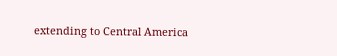extending to Central America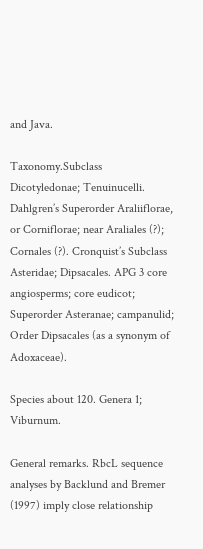and Java.

Taxonomy.Subclass Dicotyledonae; Tenuinucelli. Dahlgren’s Superorder Araliiflorae, or Corniflorae; near Araliales (?); Cornales (?). Cronquist’s Subclass Asteridae; Dipsacales. APG 3 core angiosperms; core eudicot; Superorder Asteranae; campanulid; Order Dipsacales (as a synonym of Adoxaceae).

Species about 120. Genera 1; Viburnum.

General remarks. RbcL sequence analyses by Backlund and Bremer (1997) imply close relationship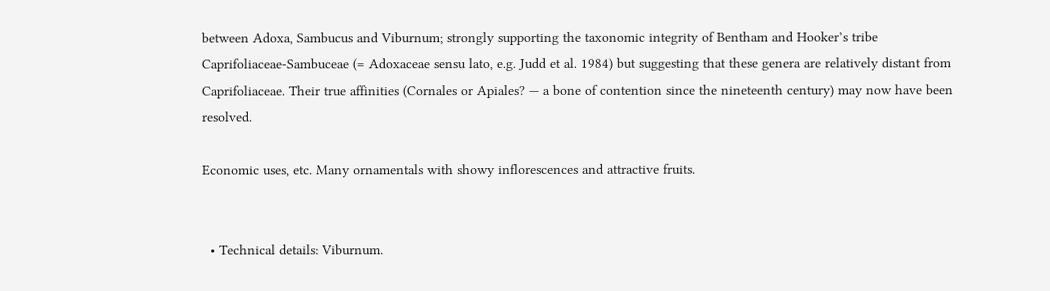between Adoxa, Sambucus and Viburnum; strongly supporting the taxonomic integrity of Bentham and Hooker’s tribe Caprifoliaceae-Sambuceae (= Adoxaceae sensu lato, e.g. Judd et al. 1984) but suggesting that these genera are relatively distant from Caprifoliaceae. Their true affinities (Cornales or Apiales? — a bone of contention since the nineteenth century) may now have been resolved.

Economic uses, etc. Many ornamentals with showy inflorescences and attractive fruits.


  • Technical details: Viburnum.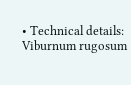• Technical details: Viburnum rugosum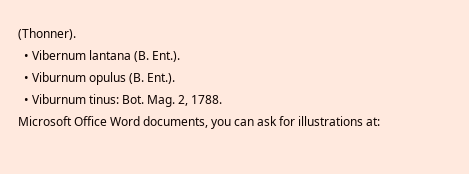(Thonner).
  • Vibernum lantana (B. Ent.).
  • Viburnum opulus (B. Ent.).
  • Viburnum tinus: Bot. Mag. 2, 1788.
Microsoft Office Word documents, you can ask for illustrations at: